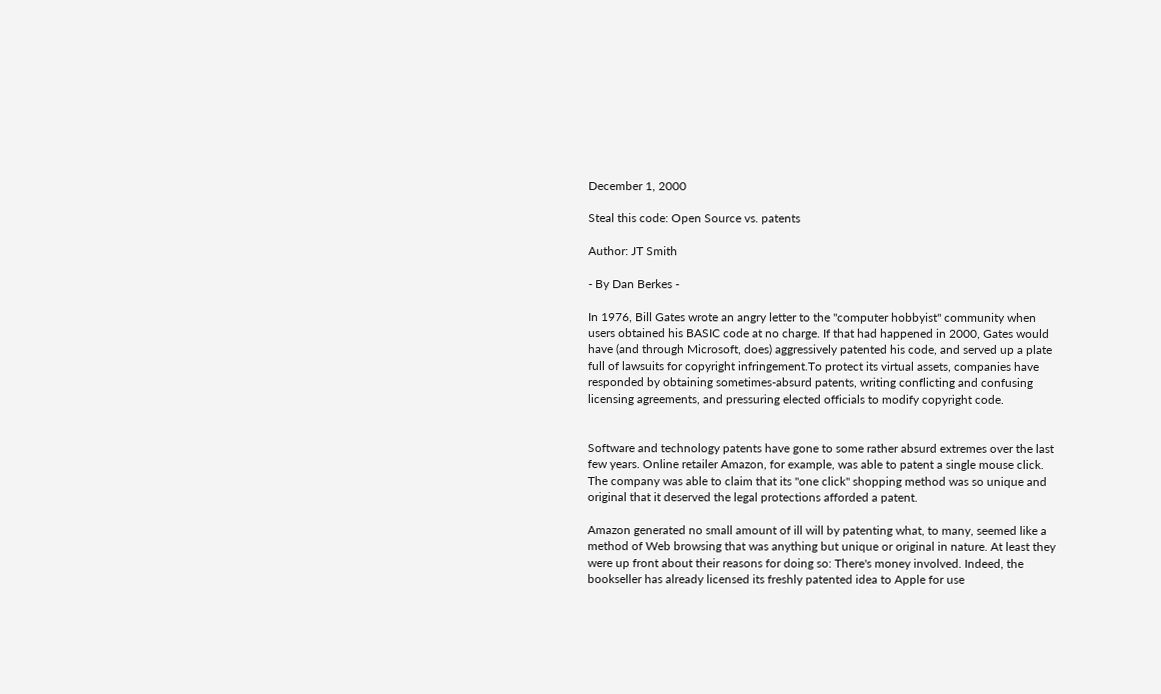December 1, 2000

Steal this code: Open Source vs. patents

Author: JT Smith

- By Dan Berkes -

In 1976, Bill Gates wrote an angry letter to the "computer hobbyist" community when users obtained his BASIC code at no charge. If that had happened in 2000, Gates would have (and through Microsoft, does) aggressively patented his code, and served up a plate full of lawsuits for copyright infringement.To protect its virtual assets, companies have responded by obtaining sometimes-absurd patents, writing conflicting and confusing licensing agreements, and pressuring elected officials to modify copyright code.


Software and technology patents have gone to some rather absurd extremes over the last few years. Online retailer Amazon, for example, was able to patent a single mouse click. The company was able to claim that its "one click" shopping method was so unique and original that it deserved the legal protections afforded a patent.

Amazon generated no small amount of ill will by patenting what, to many, seemed like a method of Web browsing that was anything but unique or original in nature. At least they were up front about their reasons for doing so: There's money involved. Indeed, the bookseller has already licensed its freshly patented idea to Apple for use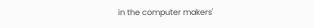in the computer makers'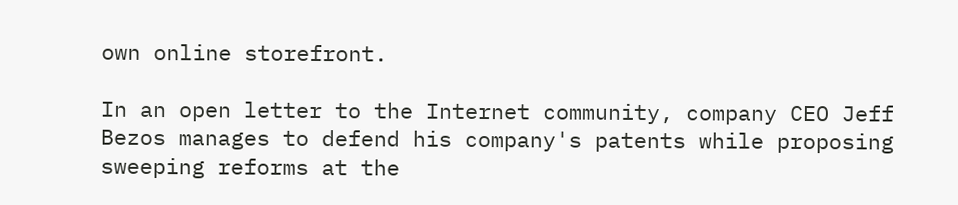own online storefront.

In an open letter to the Internet community, company CEO Jeff Bezos manages to defend his company's patents while proposing sweeping reforms at the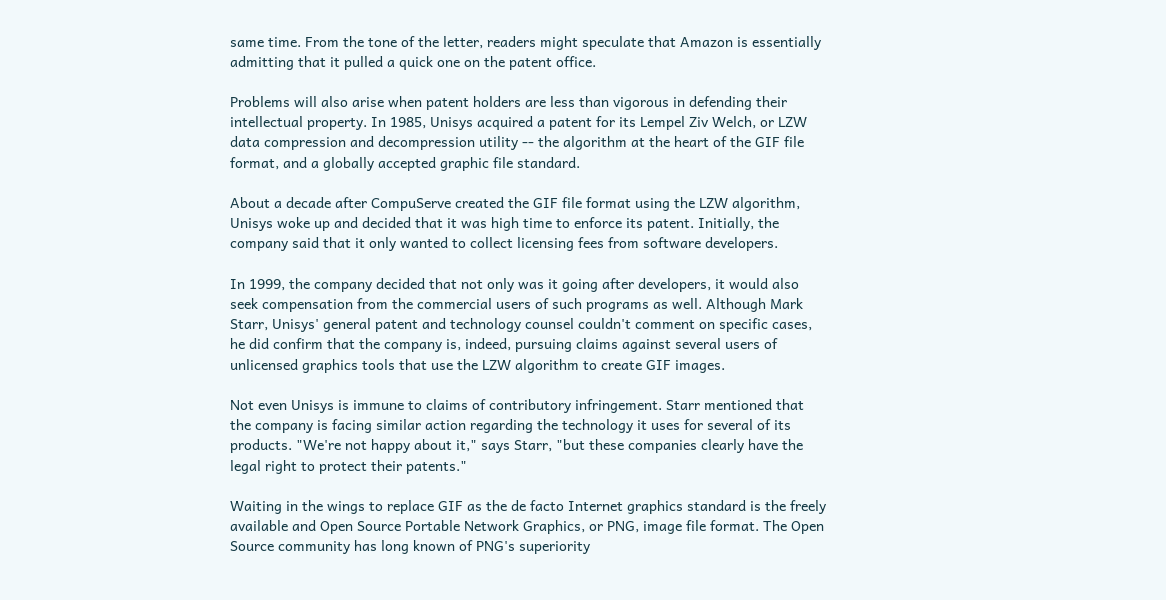same time. From the tone of the letter, readers might speculate that Amazon is essentially admitting that it pulled a quick one on the patent office.

Problems will also arise when patent holders are less than vigorous in defending their intellectual property. In 1985, Unisys acquired a patent for its Lempel Ziv Welch, or LZW data compression and decompression utility -- the algorithm at the heart of the GIF file format, and a globally accepted graphic file standard.

About a decade after CompuServe created the GIF file format using the LZW algorithm, Unisys woke up and decided that it was high time to enforce its patent. Initially, the company said that it only wanted to collect licensing fees from software developers.

In 1999, the company decided that not only was it going after developers, it would also seek compensation from the commercial users of such programs as well. Although Mark Starr, Unisys' general patent and technology counsel couldn't comment on specific cases, he did confirm that the company is, indeed, pursuing claims against several users of unlicensed graphics tools that use the LZW algorithm to create GIF images.

Not even Unisys is immune to claims of contributory infringement. Starr mentioned that the company is facing similar action regarding the technology it uses for several of its products. "We're not happy about it," says Starr, "but these companies clearly have the legal right to protect their patents."

Waiting in the wings to replace GIF as the de facto Internet graphics standard is the freely available and Open Source Portable Network Graphics, or PNG, image file format. The Open Source community has long known of PNG's superiority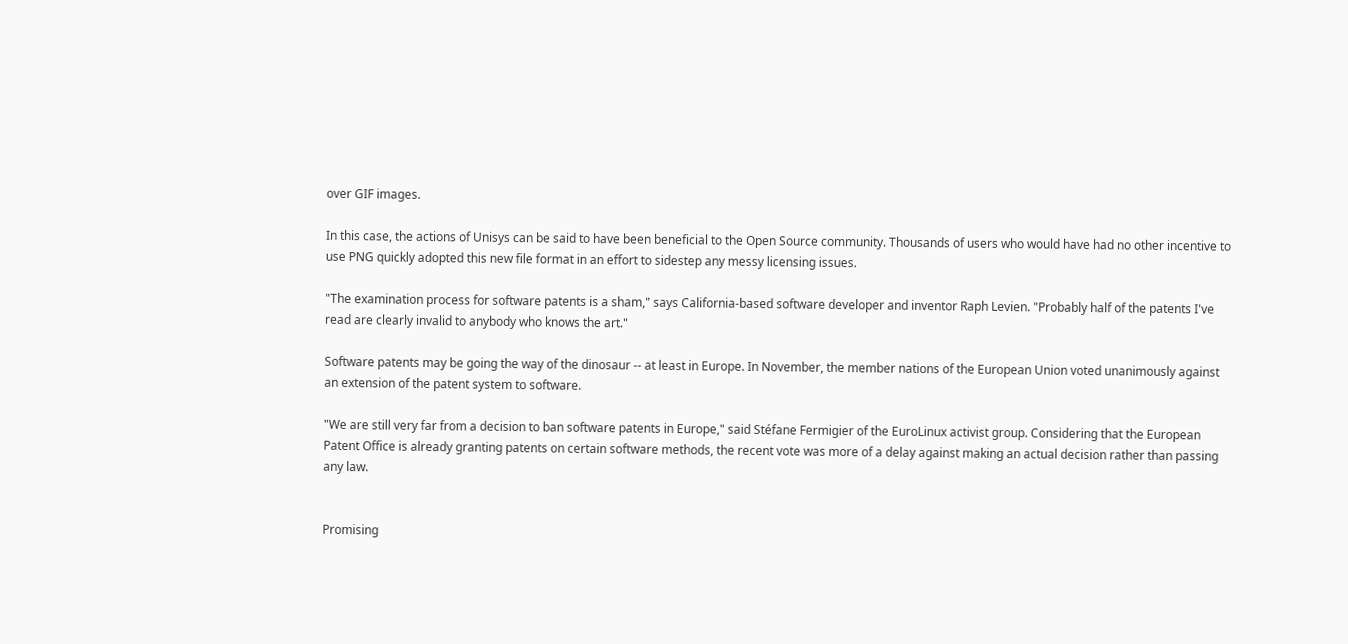over GIF images.

In this case, the actions of Unisys can be said to have been beneficial to the Open Source community. Thousands of users who would have had no other incentive to use PNG quickly adopted this new file format in an effort to sidestep any messy licensing issues.

"The examination process for software patents is a sham," says California-based software developer and inventor Raph Levien. "Probably half of the patents I've read are clearly invalid to anybody who knows the art."

Software patents may be going the way of the dinosaur -- at least in Europe. In November, the member nations of the European Union voted unanimously against an extension of the patent system to software.

"We are still very far from a decision to ban software patents in Europe," said Stéfane Fermigier of the EuroLinux activist group. Considering that the European Patent Office is already granting patents on certain software methods, the recent vote was more of a delay against making an actual decision rather than passing any law.


Promising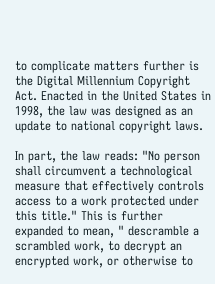to complicate matters further is the Digital Millennium Copyright Act. Enacted in the United States in 1998, the law was designed as an update to national copyright laws.

In part, the law reads: "No person shall circumvent a technological measure that effectively controls access to a work protected under this title." This is further expanded to mean, " descramble a scrambled work, to decrypt an encrypted work, or otherwise to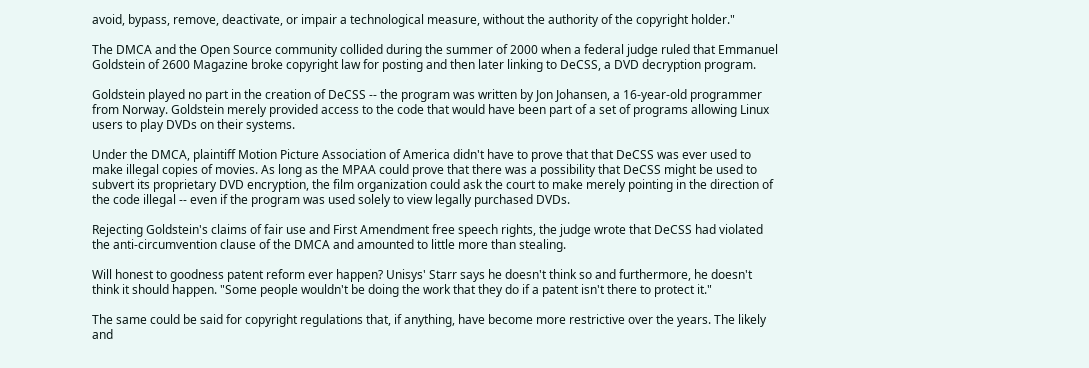avoid, bypass, remove, deactivate, or impair a technological measure, without the authority of the copyright holder."

The DMCA and the Open Source community collided during the summer of 2000 when a federal judge ruled that Emmanuel Goldstein of 2600 Magazine broke copyright law for posting and then later linking to DeCSS, a DVD decryption program.

Goldstein played no part in the creation of DeCSS -- the program was written by Jon Johansen, a 16-year-old programmer from Norway. Goldstein merely provided access to the code that would have been part of a set of programs allowing Linux users to play DVDs on their systems.

Under the DMCA, plaintiff Motion Picture Association of America didn't have to prove that that DeCSS was ever used to make illegal copies of movies. As long as the MPAA could prove that there was a possibility that DeCSS might be used to subvert its proprietary DVD encryption, the film organization could ask the court to make merely pointing in the direction of the code illegal -- even if the program was used solely to view legally purchased DVDs.

Rejecting Goldstein's claims of fair use and First Amendment free speech rights, the judge wrote that DeCSS had violated the anti-circumvention clause of the DMCA and amounted to little more than stealing.

Will honest to goodness patent reform ever happen? Unisys' Starr says he doesn't think so and furthermore, he doesn't think it should happen. "Some people wouldn't be doing the work that they do if a patent isn't there to protect it."

The same could be said for copyright regulations that, if anything, have become more restrictive over the years. The likely and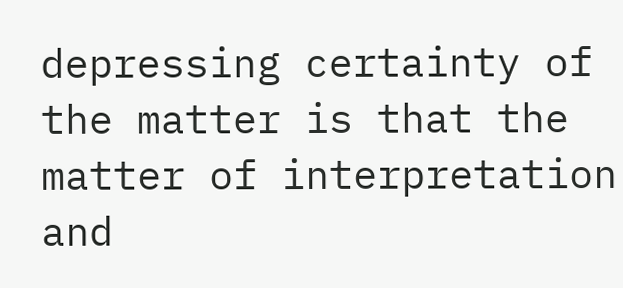depressing certainty of the matter is that the matter of interpretation and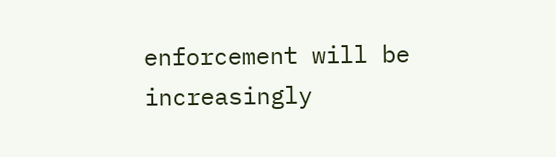enforcement will be increasingly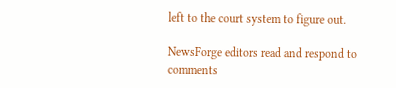left to the court system to figure out.

NewsForge editors read and respond to comments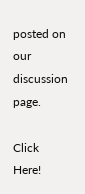posted on our discussion page.

Click Here!